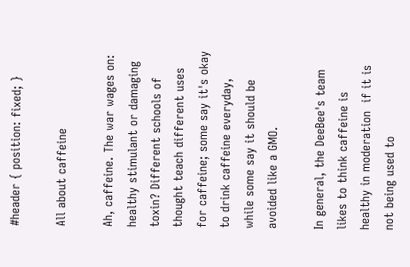#header { position: fixed; }

All about caffeine

Ah, caffeine. The war wages on: healthy stimulant or damaging toxin? Different schools of thought teach different uses for caffeine; some say it's okay to drink caffeine everyday, while some say it should be avoided like a GMO.

In general, the DeeBee's team likes to think caffeine is healthy in moderation  if it is not being used to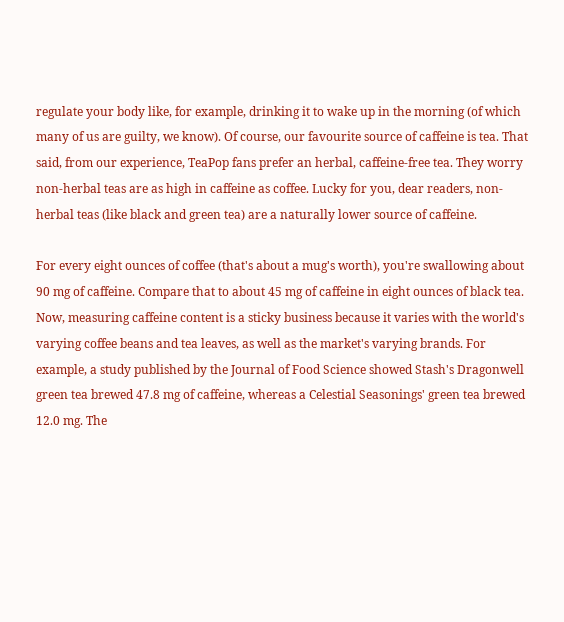regulate your body like, for example, drinking it to wake up in the morning (of which many of us are guilty, we know). Of course, our favourite source of caffeine is tea. That said, from our experience, TeaPop fans prefer an herbal, caffeine-free tea. They worry non-herbal teas are as high in caffeine as coffee. Lucky for you, dear readers, non-herbal teas (like black and green tea) are a naturally lower source of caffeine.

For every eight ounces of coffee (that's about a mug's worth), you're swallowing about 90 mg of caffeine. Compare that to about 45 mg of caffeine in eight ounces of black tea. Now, measuring caffeine content is a sticky business because it varies with the world's varying coffee beans and tea leaves, as well as the market's varying brands. For example, a study published by the Journal of Food Science showed Stash's Dragonwell green tea brewed 47.8 mg of caffeine, whereas a Celestial Seasonings' green tea brewed 12.0 mg. The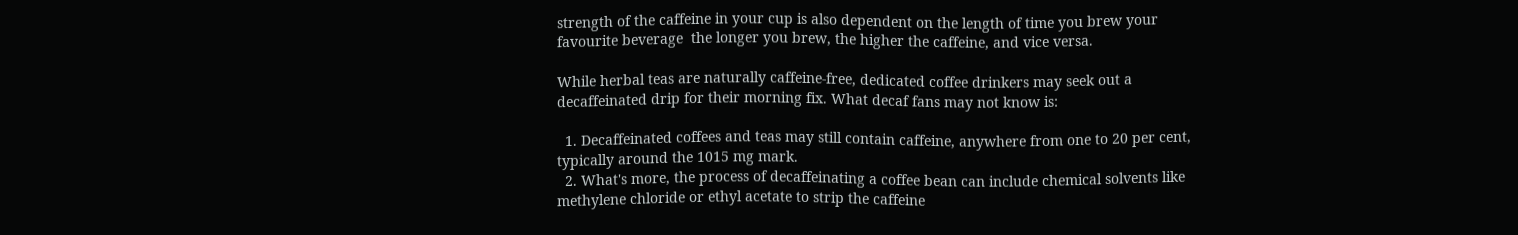strength of the caffeine in your cup is also dependent on the length of time you brew your favourite beverage  the longer you brew, the higher the caffeine, and vice versa.

While herbal teas are naturally caffeine-free, dedicated coffee drinkers may seek out a decaffeinated drip for their morning fix. What decaf fans may not know is:

  1. Decaffeinated coffees and teas may still contain caffeine, anywhere from one to 20 per cent, typically around the 1015 mg mark.
  2. What's more, the process of decaffeinating a coffee bean can include chemical solvents like methylene chloride or ethyl acetate to strip the caffeine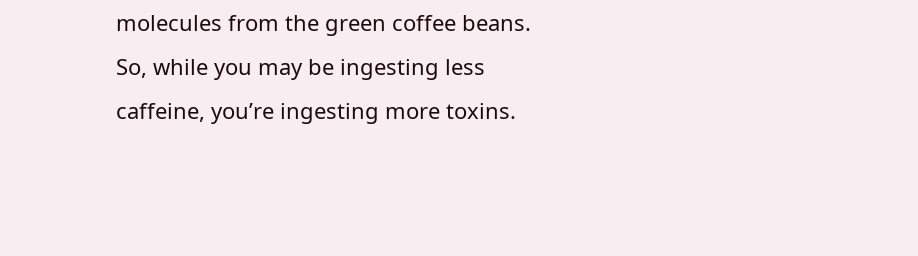molecules from the green coffee beans. So, while you may be ingesting less caffeine, you’re ingesting more toxins.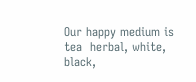Our happy medium is tea  herbal, white, black,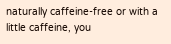naturally caffeine-free or with a little caffeine, you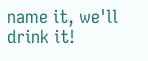name it, we'll drink it!